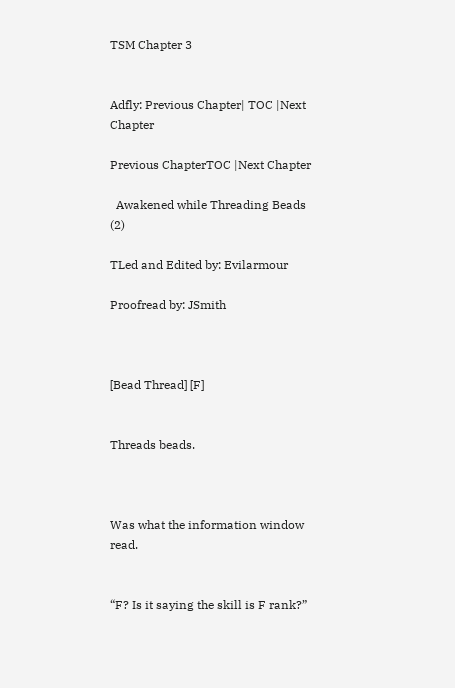TSM Chapter 3


Adfly: Previous Chapter| TOC |Next Chapter

Previous ChapterTOC |Next Chapter

  Awakened while Threading Beads (2)

TLed and Edited by: Evilarmour

Proofread by: JSmith



[Bead Thread] [F]


Threads beads.



Was what the information window read.


“F? Is it saying the skill is F rank?”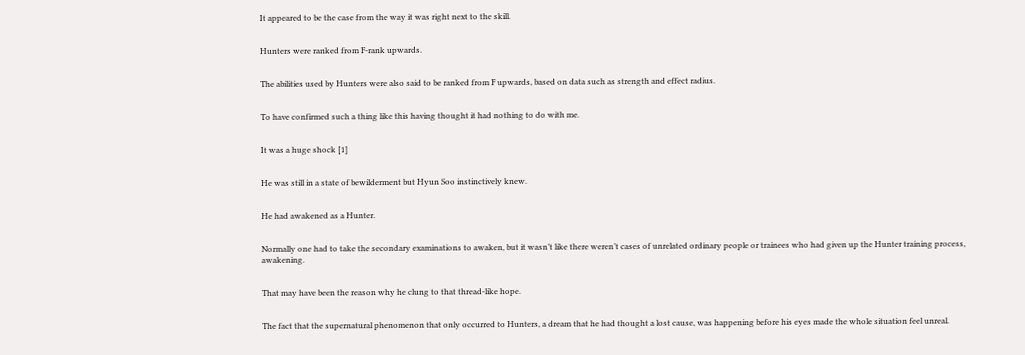It appeared to be the case from the way it was right next to the skill.


Hunters were ranked from F-rank upwards.


The abilities used by Hunters were also said to be ranked from F upwards, based on data such as strength and effect radius.


To have confirmed such a thing like this having thought it had nothing to do with me.


It was a huge shock [1]


He was still in a state of bewilderment but Hyun Soo instinctively knew.


He had awakened as a Hunter.


Normally one had to take the secondary examinations to awaken, but it wasn’t like there weren’t cases of unrelated ordinary people or trainees who had given up the Hunter training process, awakening.


That may have been the reason why he clung to that thread-like hope.


The fact that the supernatural phenomenon that only occurred to Hunters, a dream that he had thought a lost cause, was happening before his eyes made the whole situation feel unreal.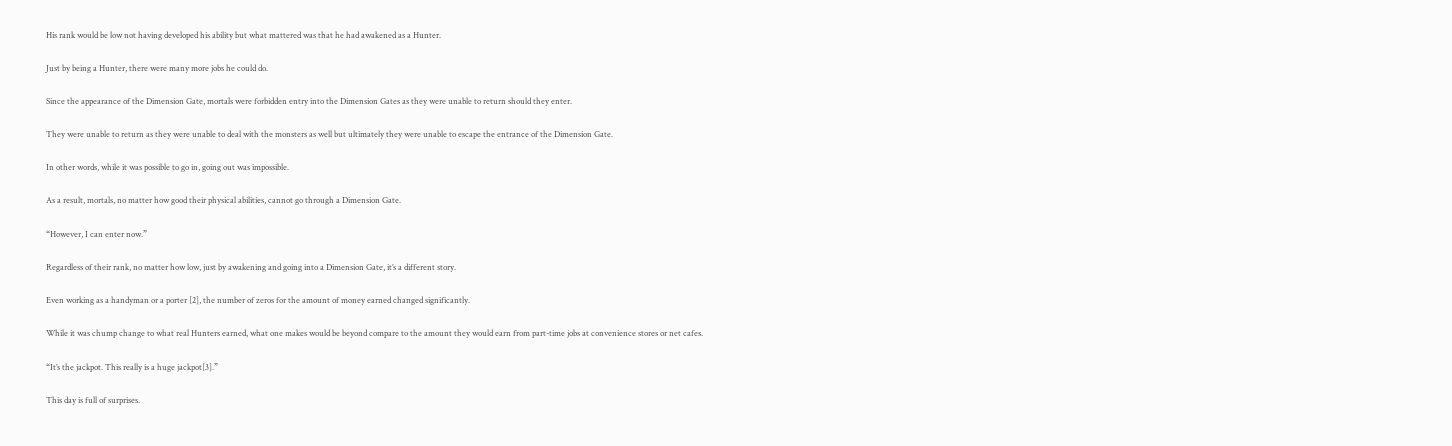His rank would be low not having developed his ability but what mattered was that he had awakened as a Hunter.

Just by being a Hunter, there were many more jobs he could do.

Since the appearance of the Dimension Gate, mortals were forbidden entry into the Dimension Gates as they were unable to return should they enter.

They were unable to return as they were unable to deal with the monsters as well but ultimately they were unable to escape the entrance of the Dimension Gate.

In other words, while it was possible to go in, going out was impossible.

As a result, mortals, no matter how good their physical abilities, cannot go through a Dimension Gate.

“However, I can enter now.”

Regardless of their rank, no matter how low, just by awakening and going into a Dimension Gate, it’s a different story.

Even working as a handyman or a porter [2], the number of zeros for the amount of money earned changed significantly.

While it was chump change to what real Hunters earned, what one makes would be beyond compare to the amount they would earn from part-time jobs at convenience stores or net cafes.

“It’s the jackpot. This really is a huge jackpot[3].”

This day is full of surprises.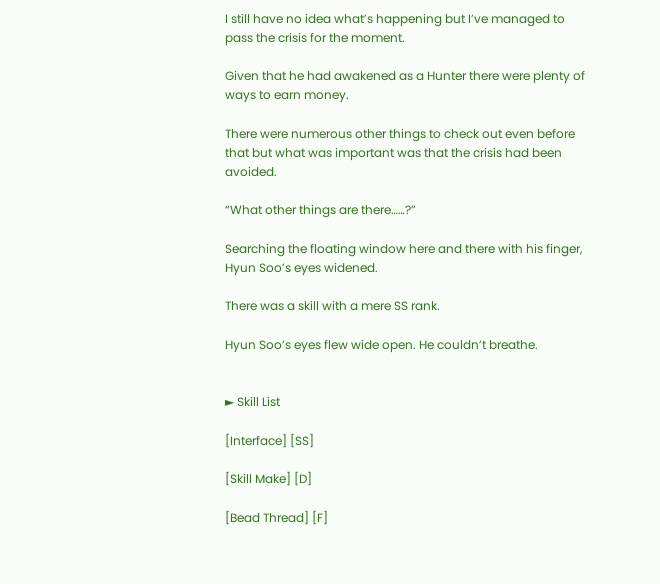I still have no idea what’s happening but I’ve managed to pass the crisis for the moment.

Given that he had awakened as a Hunter there were plenty of ways to earn money.

There were numerous other things to check out even before that but what was important was that the crisis had been avoided.

“What other things are there……?”

Searching the floating window here and there with his finger, Hyun Soo’s eyes widened.

There was a skill with a mere SS rank.

Hyun Soo’s eyes flew wide open. He couldn’t breathe.


► Skill List

[Interface] [SS]

[Skill Make] [D]

[Bead Thread] [F]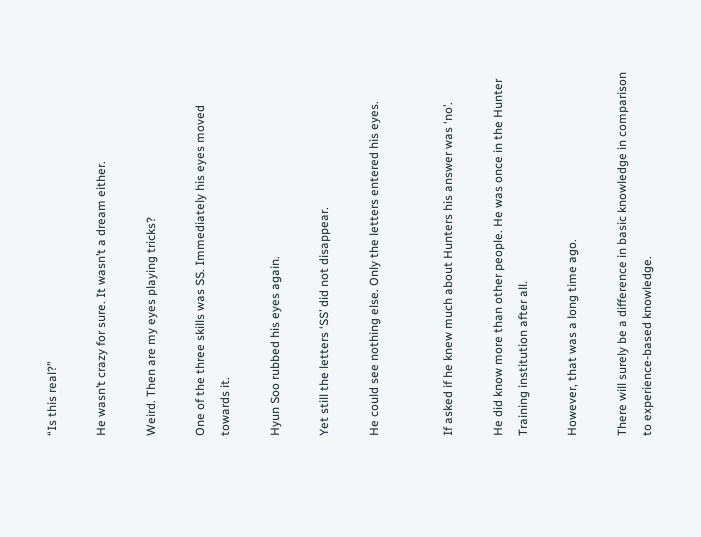“Is this real?”

He wasn’t crazy for sure. It wasn’t a dream either.

Weird. Then are my eyes playing tricks?

One of the three skills was SS. Immediately his eyes moved towards it.

Hyun Soo rubbed his eyes again.

Yet still the letters ‘SS’ did not disappear.

He could see nothing else. Only the letters entered his eyes.


If asked if he knew much about Hunters his answer was ‘no’.

He did know more than other people. He was once in the Hunter Training institution after all.

However, that was a long time ago.

There will surely be a difference in basic knowledge in comparison to experience-based knowledge.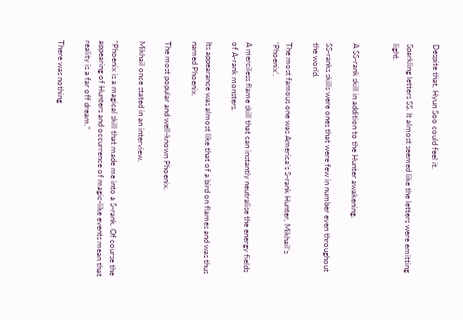Despite that, Hyun Soo could feel it.

Sparkling letters SS. It almost seemed like the letters were emitting light.


A SS-rank skill in addition to the Hunter awakening.

SS-ranks skills were ones that were few in number even throughout the world.

The most famous one was America’s S-rank Hunter, Mikhail’s ‘Phoenix’.

A merciless flame skill that can instantly neutralise the energy fields of A-rank monsters.

Its appearance was almost like that of a bird on flames and was thus named Phoenix.

The most popular and well-known Phoenix.

Mikhail once stated in an interview.

“Phoenix is a magical skill that made me into a S-rank. Of course the appearing of Hunters and occurrence of magic-like events mean that reality is a far off dream.”

There was nothing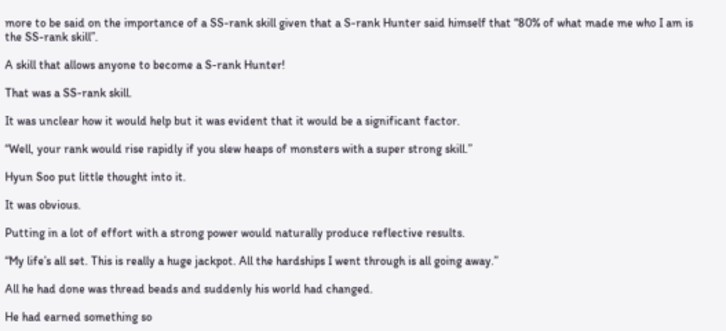more to be said on the importance of a SS-rank skill given that a S-rank Hunter said himself that “80% of what made me who I am is the SS-rank skill”.

A skill that allows anyone to become a S-rank Hunter!

That was a SS-rank skill.

It was unclear how it would help but it was evident that it would be a significant factor.

“Well, your rank would rise rapidly if you slew heaps of monsters with a super strong skill.”

Hyun Soo put little thought into it.

It was obvious.

Putting in a lot of effort with a strong power would naturally produce reflective results.

“My life’s all set. This is really a huge jackpot. All the hardships I went through is all going away.”

All he had done was thread beads and suddenly his world had changed.

He had earned something so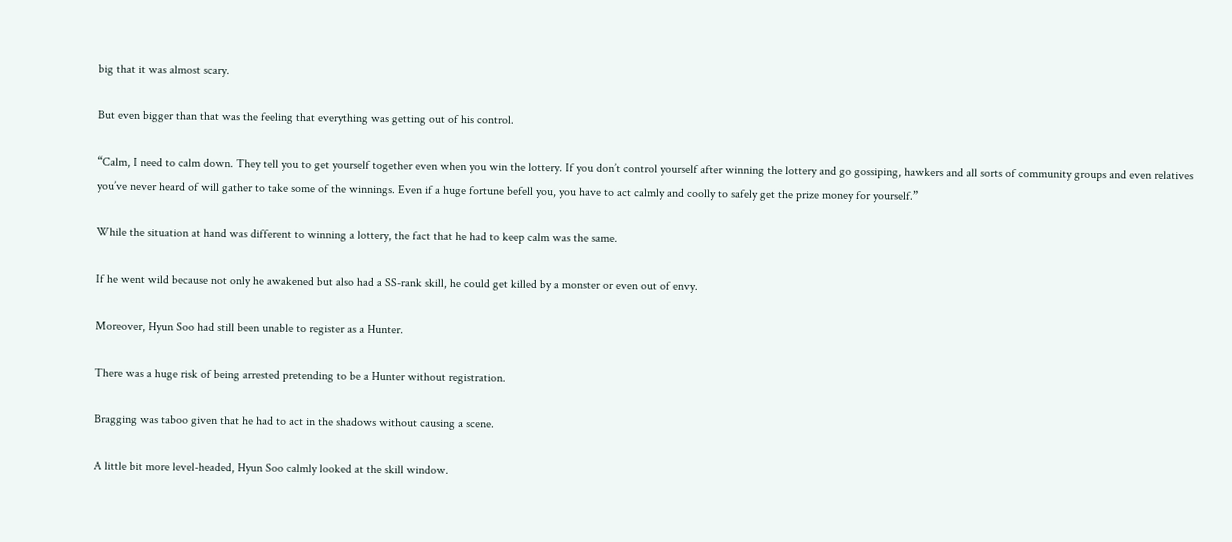big that it was almost scary.

But even bigger than that was the feeling that everything was getting out of his control.

“Calm, I need to calm down. They tell you to get yourself together even when you win the lottery. If you don’t control yourself after winning the lottery and go gossiping, hawkers and all sorts of community groups and even relatives you’ve never heard of will gather to take some of the winnings. Even if a huge fortune befell you, you have to act calmly and coolly to safely get the prize money for yourself.”

While the situation at hand was different to winning a lottery, the fact that he had to keep calm was the same.

If he went wild because not only he awakened but also had a SS-rank skill, he could get killed by a monster or even out of envy.

Moreover, Hyun Soo had still been unable to register as a Hunter.

There was a huge risk of being arrested pretending to be a Hunter without registration.

Bragging was taboo given that he had to act in the shadows without causing a scene.

A little bit more level-headed, Hyun Soo calmly looked at the skill window.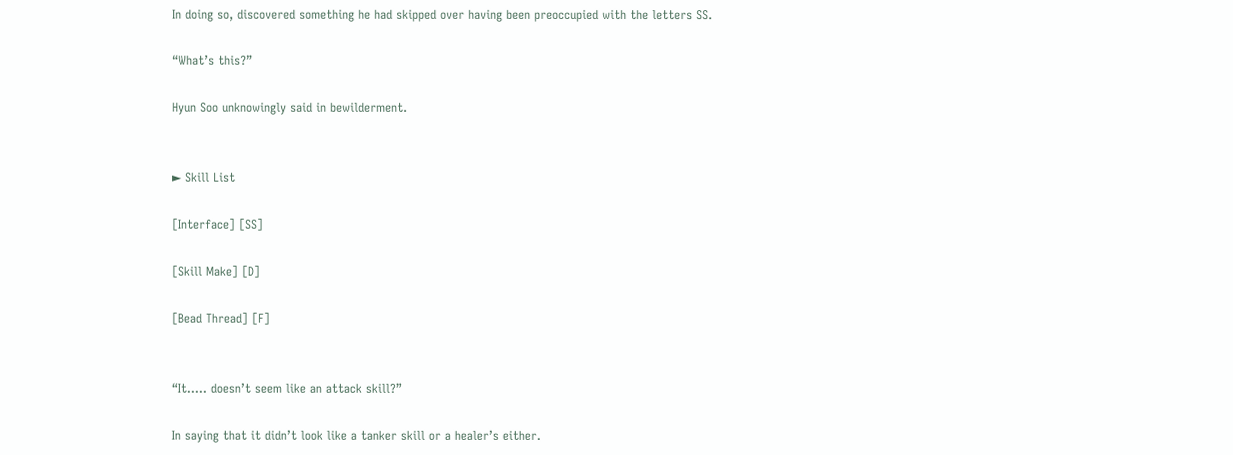In doing so, discovered something he had skipped over having been preoccupied with the letters SS.

“What’s this?”

Hyun Soo unknowingly said in bewilderment.


► Skill List

[Interface] [SS]

[Skill Make] [D]

[Bead Thread] [F]


“It….. doesn’t seem like an attack skill?”

In saying that it didn’t look like a tanker skill or a healer’s either.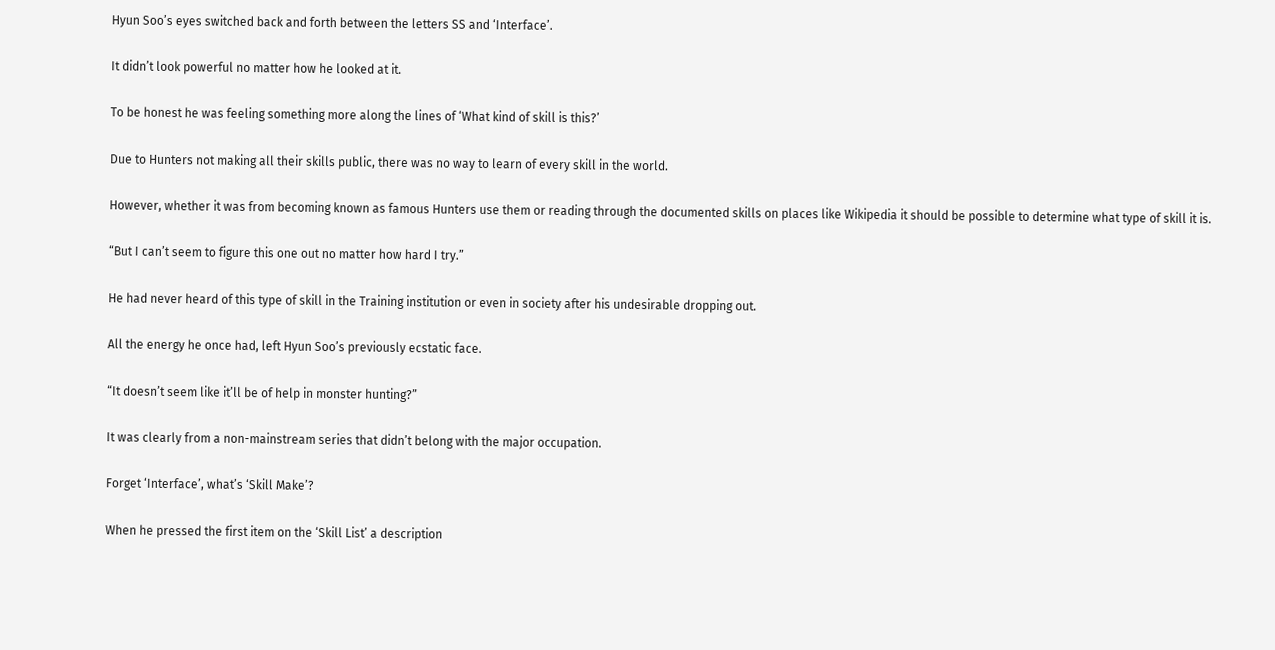Hyun Soo’s eyes switched back and forth between the letters SS and ‘Interface’.

It didn’t look powerful no matter how he looked at it.

To be honest he was feeling something more along the lines of ‘What kind of skill is this?’

Due to Hunters not making all their skills public, there was no way to learn of every skill in the world.

However, whether it was from becoming known as famous Hunters use them or reading through the documented skills on places like Wikipedia it should be possible to determine what type of skill it is.

“But I can’t seem to figure this one out no matter how hard I try.”

He had never heard of this type of skill in the Training institution or even in society after his undesirable dropping out.

All the energy he once had, left Hyun Soo’s previously ecstatic face.

“It doesn’t seem like it’ll be of help in monster hunting?”

It was clearly from a non-mainstream series that didn’t belong with the major occupation.

Forget ‘Interface’, what’s ‘Skill Make’?

When he pressed the first item on the ‘Skill List’ a description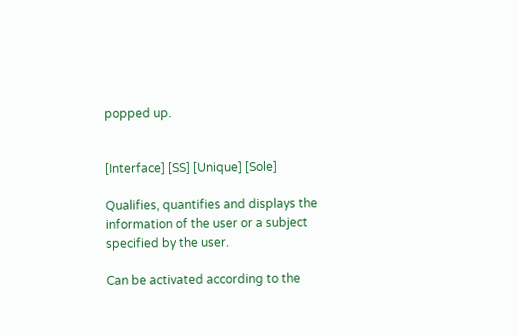popped up.


[Interface] [SS] [Unique] [Sole]

Qualifies, quantifies and displays the information of the user or a subject specified by the user.

Can be activated according to the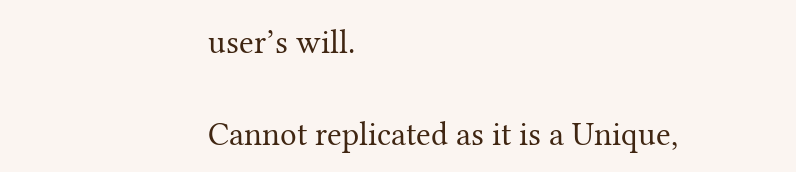user’s will.

Cannot replicated as it is a Unique,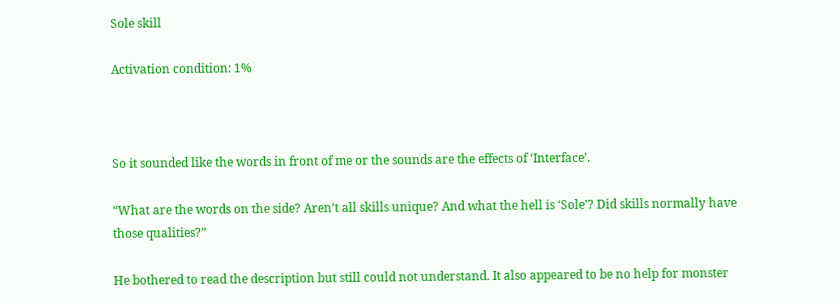Sole skill

Activation condition: 1%



So it sounded like the words in front of me or the sounds are the effects of ‘Interface’.

“What are the words on the side? Aren’t all skills unique? And what the hell is ‘Sole’? Did skills normally have those qualities?”

He bothered to read the description but still could not understand. It also appeared to be no help for monster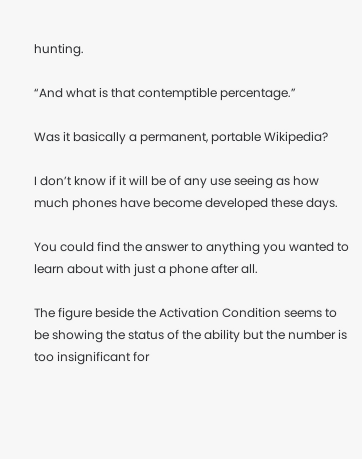hunting.

“And what is that contemptible percentage.”

Was it basically a permanent, portable Wikipedia?

I don’t know if it will be of any use seeing as how much phones have become developed these days.

You could find the answer to anything you wanted to learn about with just a phone after all.

The figure beside the Activation Condition seems to be showing the status of the ability but the number is too insignificant for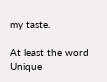my taste.

At least the word Unique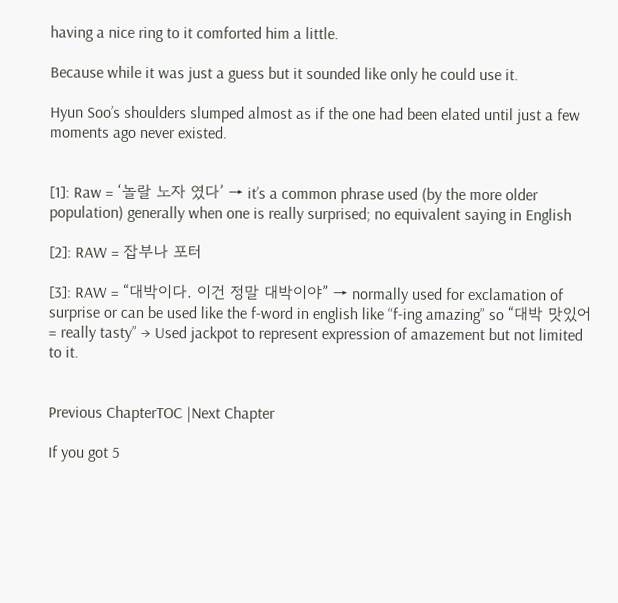having a nice ring to it comforted him a little.

Because while it was just a guess but it sounded like only he could use it.

Hyun Soo’s shoulders slumped almost as if the one had been elated until just a few moments ago never existed.


[1]: Raw = ‘놀랄 노자 였다’ → it’s a common phrase used (by the more older population) generally when one is really surprised; no equivalent saying in English

[2]: RAW = 잡부나 포터

[3]: RAW = “대박이다. 이건 정말 대박이야” → normally used for exclamation of surprise or can be used like the f-word in english like “f-ing amazing” so “대박 맛있어 = really tasty” → Used jackpot to represent expression of amazement but not limited to it.


Previous ChapterTOC |Next Chapter

If you got 5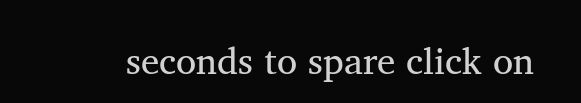seconds to spare click on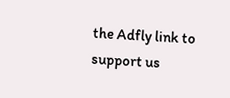the Adfly link to support us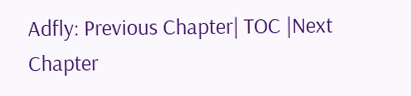Adfly: Previous Chapter| TOC |Next Chapter